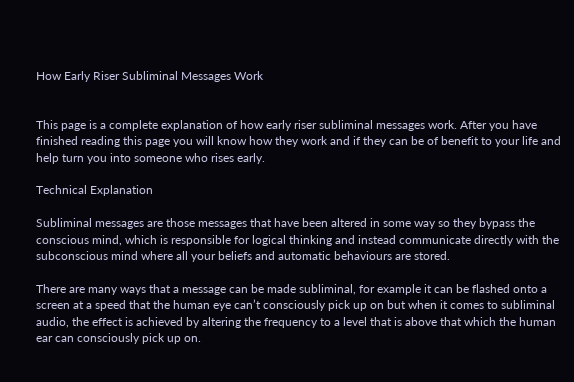How Early Riser Subliminal Messages Work


This page is a complete explanation of how early riser subliminal messages work. After you have finished reading this page you will know how they work and if they can be of benefit to your life and help turn you into someone who rises early.

Technical Explanation

Subliminal messages are those messages that have been altered in some way so they bypass the conscious mind, which is responsible for logical thinking and instead communicate directly with the subconscious mind where all your beliefs and automatic behaviours are stored.

There are many ways that a message can be made subliminal, for example it can be flashed onto a screen at a speed that the human eye can’t consciously pick up on but when it comes to subliminal audio, the effect is achieved by altering the frequency to a level that is above that which the human ear can consciously pick up on.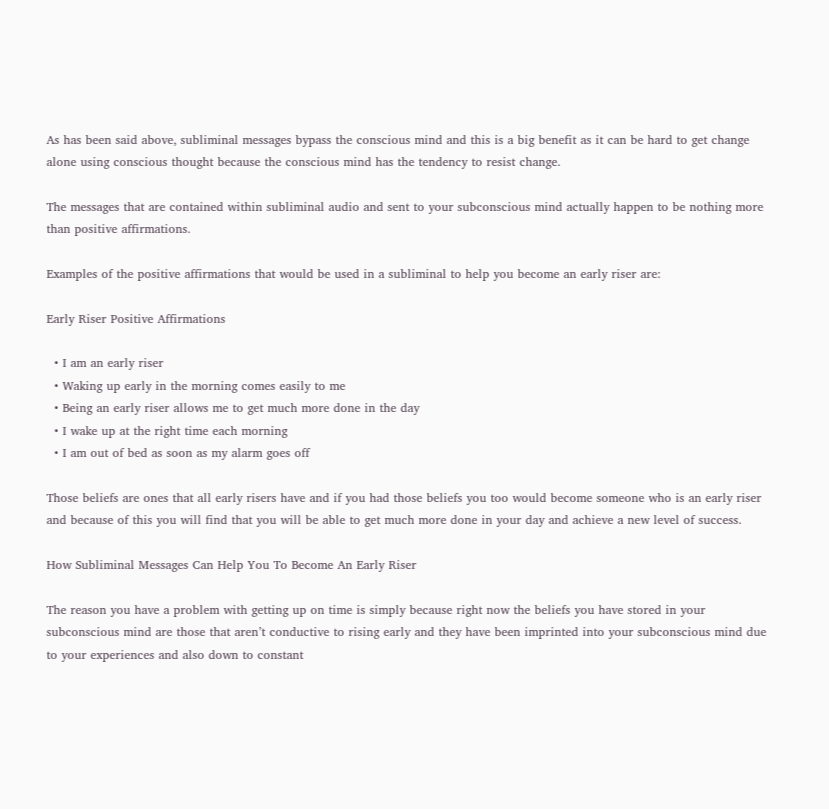As has been said above, subliminal messages bypass the conscious mind and this is a big benefit as it can be hard to get change alone using conscious thought because the conscious mind has the tendency to resist change.

The messages that are contained within subliminal audio and sent to your subconscious mind actually happen to be nothing more than positive affirmations.

Examples of the positive affirmations that would be used in a subliminal to help you become an early riser are:

Early Riser Positive Affirmations

  • I am an early riser
  • Waking up early in the morning comes easily to me
  • Being an early riser allows me to get much more done in the day
  • I wake up at the right time each morning
  • I am out of bed as soon as my alarm goes off

Those beliefs are ones that all early risers have and if you had those beliefs you too would become someone who is an early riser and because of this you will find that you will be able to get much more done in your day and achieve a new level of success.

How Subliminal Messages Can Help You To Become An Early Riser

The reason you have a problem with getting up on time is simply because right now the beliefs you have stored in your subconscious mind are those that aren’t conductive to rising early and they have been imprinted into your subconscious mind due to your experiences and also down to constant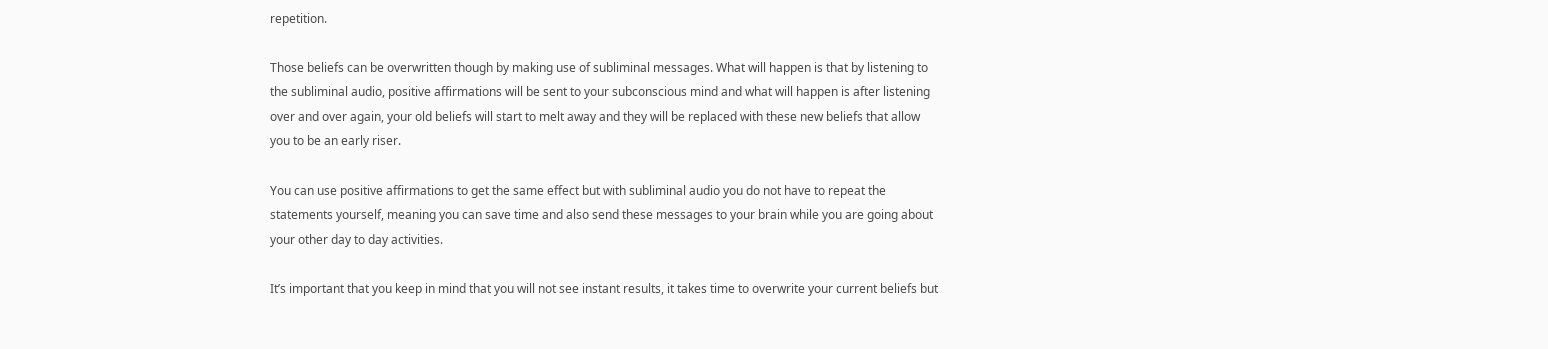repetition.

Those beliefs can be overwritten though by making use of subliminal messages. What will happen is that by listening to the subliminal audio, positive affirmations will be sent to your subconscious mind and what will happen is after listening over and over again, your old beliefs will start to melt away and they will be replaced with these new beliefs that allow you to be an early riser.

You can use positive affirmations to get the same effect but with subliminal audio you do not have to repeat the statements yourself, meaning you can save time and also send these messages to your brain while you are going about your other day to day activities.

It’s important that you keep in mind that you will not see instant results, it takes time to overwrite your current beliefs but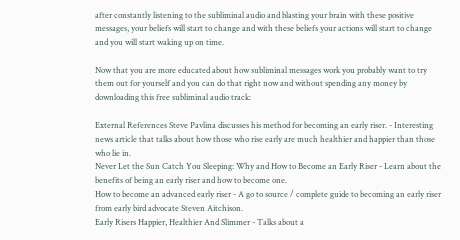after constantly listening to the subliminal audio and blasting your brain with these positive messages, your beliefs will start to change and with these beliefs your actions will start to change and you will start waking up on time.

Now that you are more educated about how subliminal messages work you probably want to try them out for yourself and you can do that right now and without spending any money by downloading this free subliminal audio track:

External References Steve Pavlina discusses his method for becoming an early riser. - Interesting news article that talks about how those who rise early are much healthier and happier than those who lie in.
Never Let the Sun Catch You Sleeping: Why and How to Become an Early Riser - Learn about the benefits of being an early riser and how to become one.
How to become an advanced early riser - A go to source / complete guide to becoming an early riser from early bird advocate Steven Aitchison.
Early Risers Happier, Healthier And Slimmer - Talks about a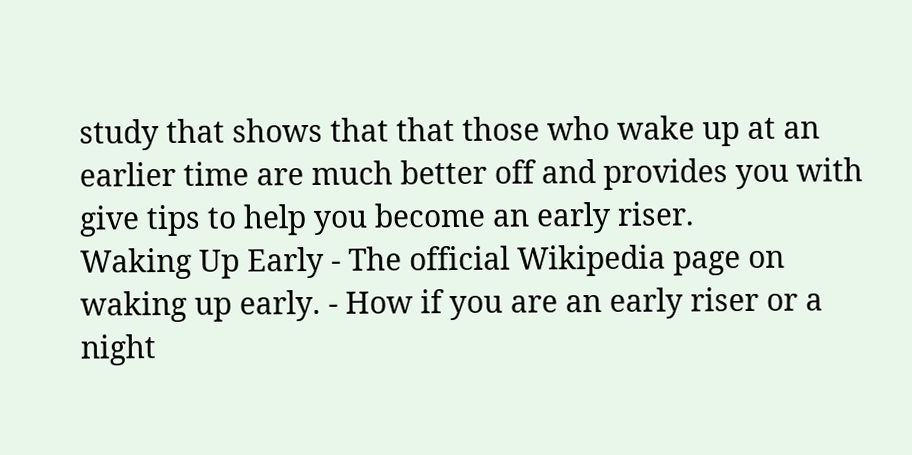study that shows that that those who wake up at an earlier time are much better off and provides you with give tips to help you become an early riser.
Waking Up Early - The official Wikipedia page on waking up early. - How if you are an early riser or a night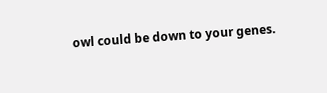owl could be down to your genes.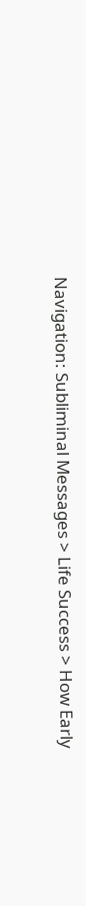Navigation: Subliminal Messages > Life Success > How Early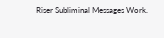Riser Subliminal Messages Work.